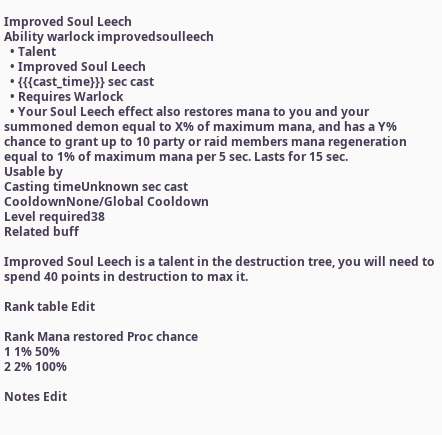Improved Soul Leech
Ability warlock improvedsoulleech
  • Talent
  • Improved Soul Leech
  • {{{cast_time}}} sec cast
  • Requires Warlock
  • Your Soul Leech effect also restores mana to you and your summoned demon equal to X% of maximum mana, and has a Y% chance to grant up to 10 party or raid members mana regeneration equal to 1% of maximum mana per 5 sec. Lasts for 15 sec.
Usable by
Casting timeUnknown sec cast
CooldownNone/Global Cooldown
Level required38
Related buff

Improved Soul Leech is a talent in the destruction tree, you will need to spend 40 points in destruction to max it.

Rank table Edit

Rank Mana restored Proc chance
1 1% 50%
2 2% 100%

Notes Edit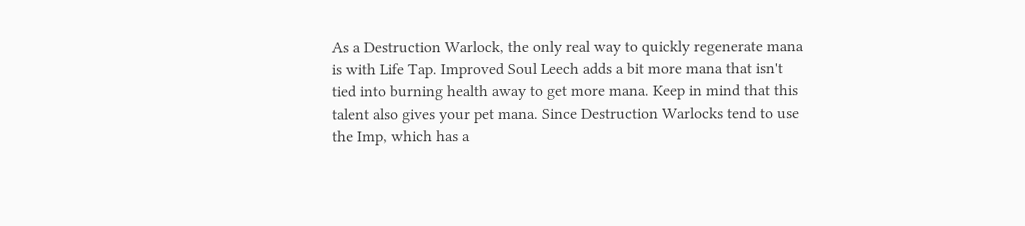As a Destruction Warlock, the only real way to quickly regenerate mana is with Life Tap. Improved Soul Leech adds a bit more mana that isn't tied into burning health away to get more mana. Keep in mind that this talent also gives your pet mana. Since Destruction Warlocks tend to use the Imp, which has a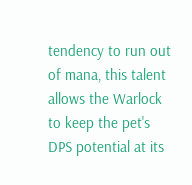tendency to run out of mana, this talent allows the Warlock to keep the pet's DPS potential at its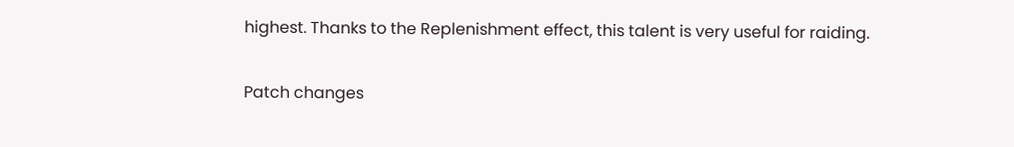highest. Thanks to the Replenishment effect, this talent is very useful for raiding.

Patch changes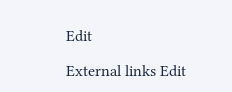Edit

External links Edit